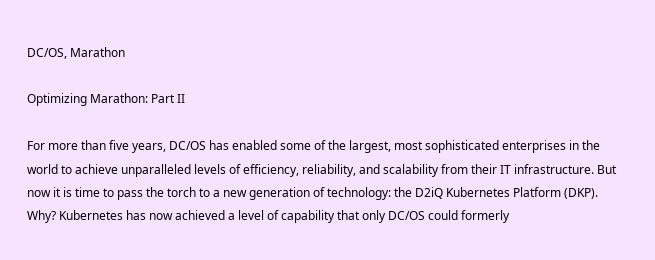DC/OS, Marathon

Optimizing Marathon: Part II

For more than five years, DC/OS has enabled some of the largest, most sophisticated enterprises in the world to achieve unparalleled levels of efficiency, reliability, and scalability from their IT infrastructure. But now it is time to pass the torch to a new generation of technology: the D2iQ Kubernetes Platform (DKP). Why? Kubernetes has now achieved a level of capability that only DC/OS could formerly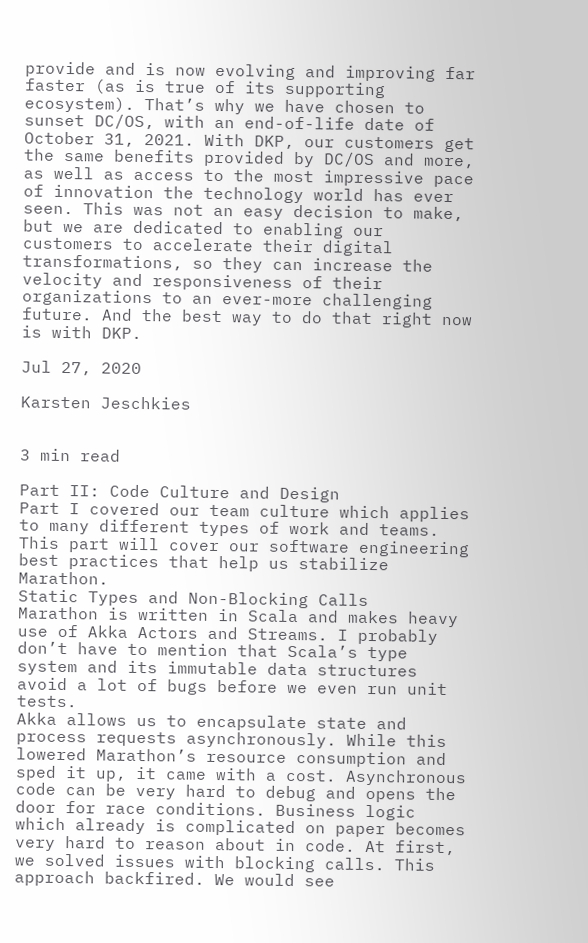provide and is now evolving and improving far faster (as is true of its supporting ecosystem). That’s why we have chosen to sunset DC/OS, with an end-of-life date of October 31, 2021. With DKP, our customers get the same benefits provided by DC/OS and more, as well as access to the most impressive pace of innovation the technology world has ever seen. This was not an easy decision to make, but we are dedicated to enabling our customers to accelerate their digital transformations, so they can increase the velocity and responsiveness of their organizations to an ever-more challenging future. And the best way to do that right now is with DKP.

Jul 27, 2020

Karsten Jeschkies


3 min read

Part II: Code Culture and Design
Part I covered our team culture which applies to many different types of work and teams. This part will cover our software engineering best practices that help us stabilize Marathon.
Static Types and Non-Blocking Calls
Marathon is written in Scala and makes heavy use of Akka Actors and Streams. I probably don’t have to mention that Scala’s type system and its immutable data structures avoid a lot of bugs before we even run unit tests.
Akka allows us to encapsulate state and process requests asynchronously. While this lowered Marathon’s resource consumption and sped it up, it came with a cost. Asynchronous code can be very hard to debug and opens the door for race conditions. Business logic which already is complicated on paper becomes very hard to reason about in code. At first, we solved issues with blocking calls. This approach backfired. We would see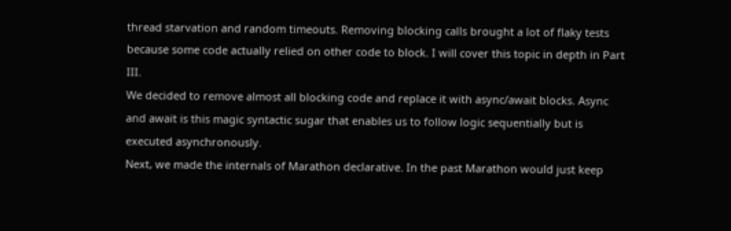thread starvation and random timeouts. Removing blocking calls brought a lot of flaky tests because some code actually relied on other code to block. I will cover this topic in depth in Part III.
We decided to remove almost all blocking code and replace it with async/await blocks. Async and await is this magic syntactic sugar that enables us to follow logic sequentially but is executed asynchronously.
Next, we made the internals of Marathon declarative. In the past Marathon would just keep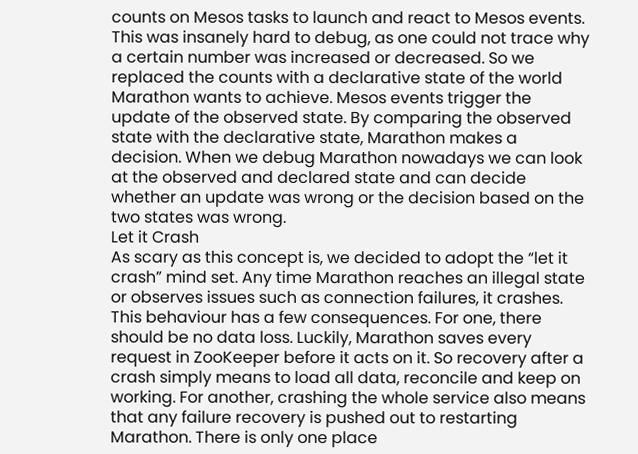counts on Mesos tasks to launch and react to Mesos events. This was insanely hard to debug, as one could not trace why a certain number was increased or decreased. So we replaced the counts with a declarative state of the world Marathon wants to achieve. Mesos events trigger the update of the observed state. By comparing the observed state with the declarative state, Marathon makes a decision. When we debug Marathon nowadays we can look at the observed and declared state and can decide whether an update was wrong or the decision based on the two states was wrong.
Let it Crash
As scary as this concept is, we decided to adopt the “let it crash” mind set. Any time Marathon reaches an illegal state or observes issues such as connection failures, it crashes. This behaviour has a few consequences. For one, there should be no data loss. Luckily, Marathon saves every request in ZooKeeper before it acts on it. So recovery after a crash simply means to load all data, reconcile and keep on working. For another, crashing the whole service also means that any failure recovery is pushed out to restarting Marathon. There is only one place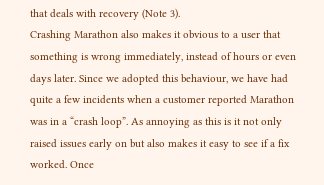that deals with recovery (Note 3).
Crashing Marathon also makes it obvious to a user that something is wrong immediately, instead of hours or even days later. Since we adopted this behaviour, we have had quite a few incidents when a customer reported Marathon was in a “crash loop”. As annoying as this is it not only raised issues early on but also makes it easy to see if a fix worked. Once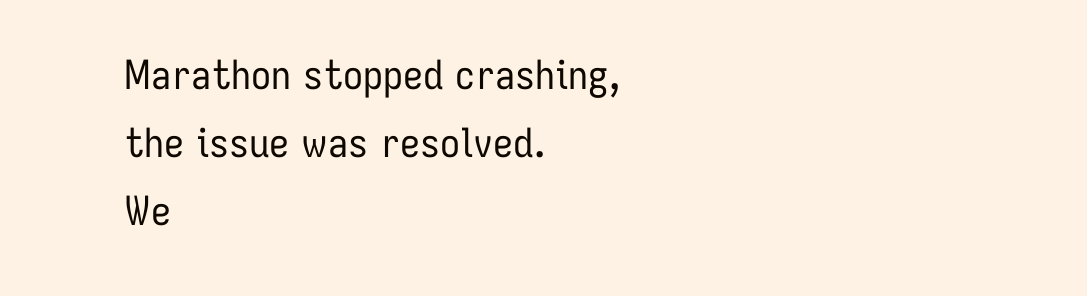Marathon stopped crashing, the issue was resolved.
We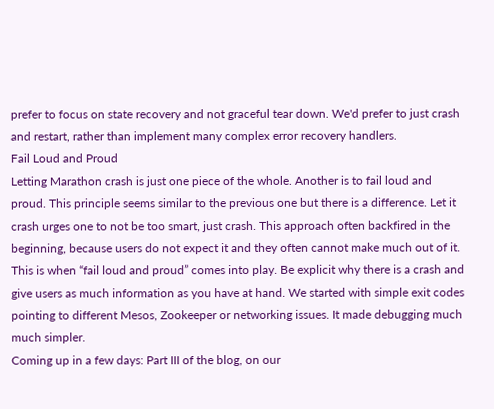prefer to focus on state recovery and not graceful tear down. We'd prefer to just crash and restart, rather than implement many complex error recovery handlers.
Fail Loud and Proud
Letting Marathon crash is just one piece of the whole. Another is to fail loud and proud. This principle seems similar to the previous one but there is a difference. Let it crash urges one to not be too smart, just crash. This approach often backfired in the beginning, because users do not expect it and they often cannot make much out of it. This is when “fail loud and proud” comes into play. Be explicit why there is a crash and give users as much information as you have at hand. We started with simple exit codes pointing to different Mesos, Zookeeper or networking issues. It made debugging much much simpler.
Coming up in a few days: Part III of the blog, on our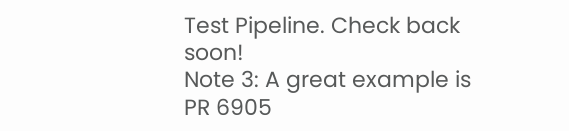Test Pipeline. Check back soon!
Note 3: A great example is PR 6905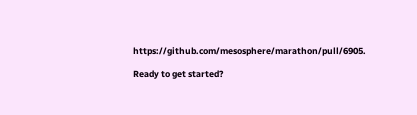https://github.com/mesosphere/marathon/pull/6905.

Ready to get started?